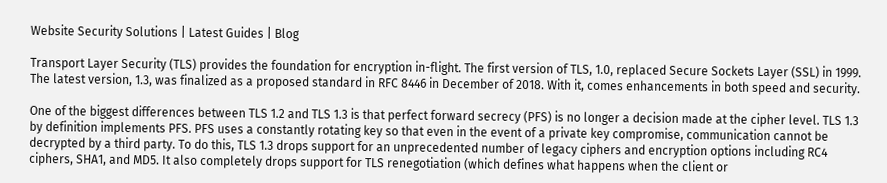Website Security Solutions | Latest Guides | Blog

Transport Layer Security (TLS) provides the foundation for encryption in-flight. The first version of TLS, 1.0, replaced Secure Sockets Layer (SSL) in 1999. The latest version, 1.3, was finalized as a proposed standard in RFC 8446 in December of 2018. With it, comes enhancements in both speed and security.

One of the biggest differences between TLS 1.2 and TLS 1.3 is that perfect forward secrecy (PFS) is no longer a decision made at the cipher level. TLS 1.3 by definition implements PFS. PFS uses a constantly rotating key so that even in the event of a private key compromise, communication cannot be decrypted by a third party. To do this, TLS 1.3 drops support for an unprecedented number of legacy ciphers and encryption options including RC4 ciphers, SHA1, and MD5. It also completely drops support for TLS renegotiation (which defines what happens when the client or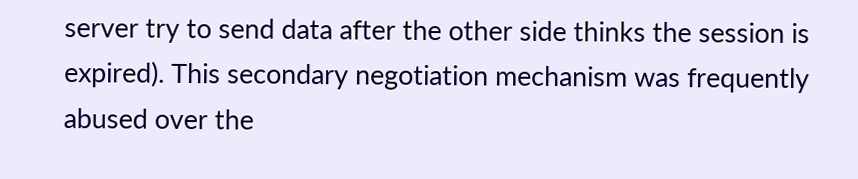server try to send data after the other side thinks the session is expired). This secondary negotiation mechanism was frequently abused over the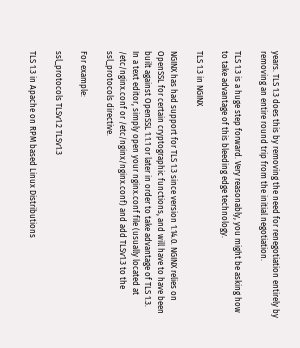years. TLS 1.3 does this by removing the need for renegotiation entirely by removing an entire round trip from the initial negotiation.

TLS 1.3 is a huge step forward. Very reasonably, you might be asking how to take advantage of this bleeding edge technology.

TLS 1.3 in NGINX

NGINX has had support for TLS 1.3 since version 1.14.0. NGINX relies on OpenSSL for certain cryptographic functions, and will have to have been built against OpenSSL 1.1.1 or later in order to take advantage of TLS 1.3.
In a text editor, simply open your nginx.conf file (usually located at /etc/nginx.conf or /etc/nginx/nginx.conf) and add TLSv1.3 to the ssl_protocols directive.

For example:

ssl_protocols TLSv1.2 TLSv1.3

TLS 1.3 in Apache on RPM based Linux Distributions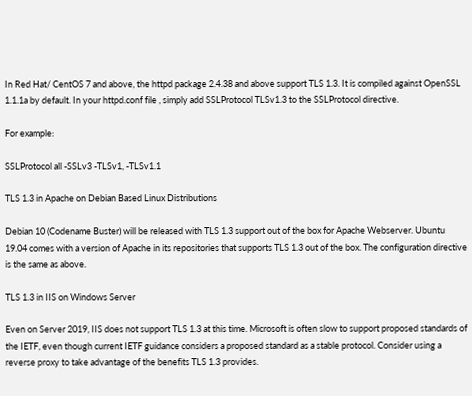In Red Hat/ CentOS 7 and above, the httpd package 2.4.38 and above support TLS 1.3. It is compiled against OpenSSL 1.1.1a by default. In your httpd.conf file , simply add SSLProtocol TLSv1.3 to the SSLProtocol directive.

For example:

SSLProtocol all -SSLv3 -TLSv1, -TLSv1.1

TLS 1.3 in Apache on Debian Based Linux Distributions

Debian 10 (Codename Buster) will be released with TLS 1.3 support out of the box for Apache Webserver. Ubuntu 19.04 comes with a version of Apache in its repositories that supports TLS 1.3 out of the box. The configuration directive is the same as above.

TLS 1.3 in IIS on Windows Server

Even on Server 2019, IIS does not support TLS 1.3 at this time. Microsoft is often slow to support proposed standards of the IETF, even though current IETF guidance considers a proposed standard as a stable protocol. Consider using a reverse proxy to take advantage of the benefits TLS 1.3 provides.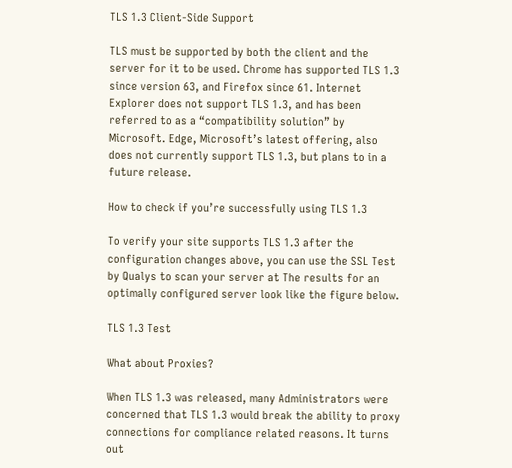TLS 1.3 Client-Side Support

TLS must be supported by both the client and the server for it to be used. Chrome has supported TLS 1.3 since version 63, and Firefox since 61. Internet Explorer does not support TLS 1.3, and has been referred to as a “compatibility solution” by Microsoft. Edge, Microsoft’s latest offering, also does not currently support TLS 1.3, but plans to in a future release.

How to check if you’re successfully using TLS 1.3

To verify your site supports TLS 1.3 after the configuration changes above, you can use the SSL Test by Qualys to scan your server at The results for an optimally configured server look like the figure below.

TLS 1.3 Test

What about Proxies?

When TLS 1.3 was released, many Administrators were concerned that TLS 1.3 would break the ability to proxy connections for compliance related reasons. It turns out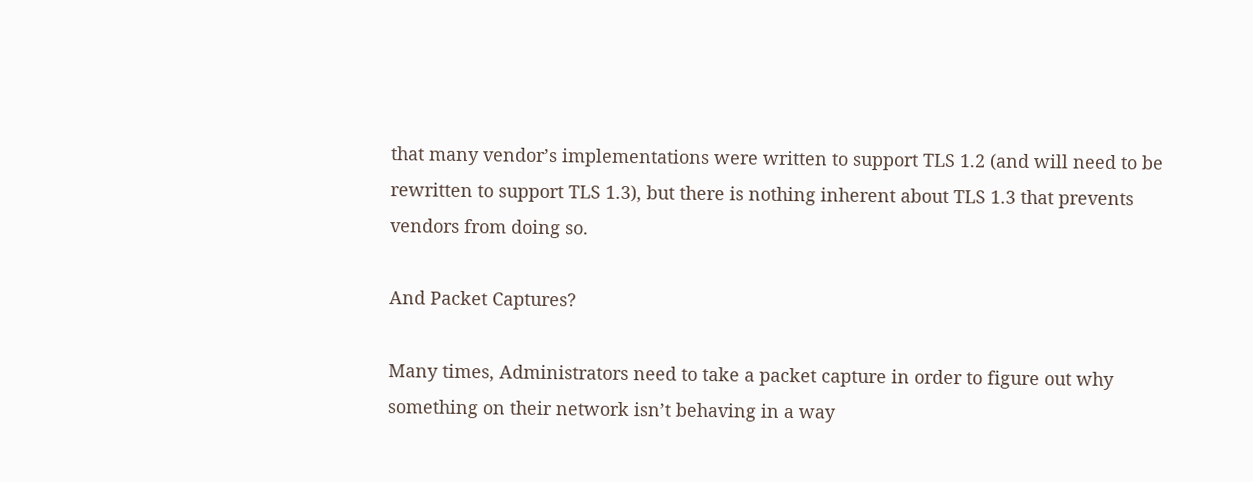that many vendor’s implementations were written to support TLS 1.2 (and will need to be rewritten to support TLS 1.3), but there is nothing inherent about TLS 1.3 that prevents vendors from doing so.

And Packet Captures?

Many times, Administrators need to take a packet capture in order to figure out why something on their network isn’t behaving in a way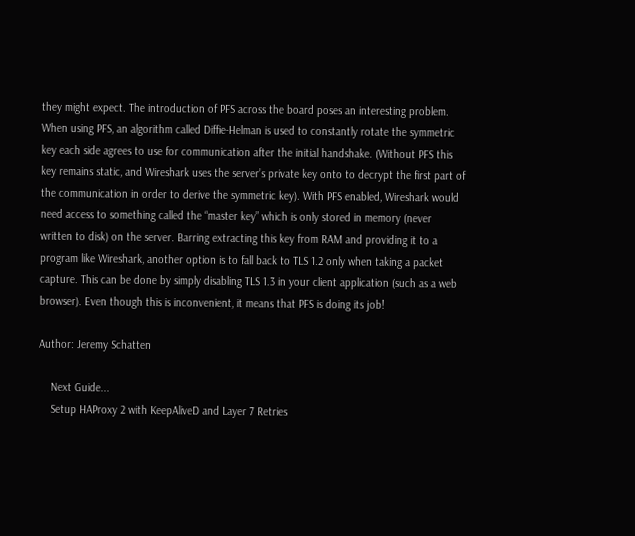they might expect. The introduction of PFS across the board poses an interesting problem. When using PFS, an algorithm called Diffie-Helman is used to constantly rotate the symmetric key each side agrees to use for communication after the initial handshake. (Without PFS this key remains static, and Wireshark uses the server’s private key onto to decrypt the first part of the communication in order to derive the symmetric key). With PFS enabled, Wireshark would need access to something called the “master key” which is only stored in memory (never written to disk) on the server. Barring extracting this key from RAM and providing it to a program like Wireshark, another option is to fall back to TLS 1.2 only when taking a packet capture. This can be done by simply disabling TLS 1.3 in your client application (such as a web browser). Even though this is inconvenient, it means that PFS is doing its job!

Author: Jeremy Schatten

    Next Guide...
    Setup HAProxy 2 with KeepAliveD and Layer 7 Retries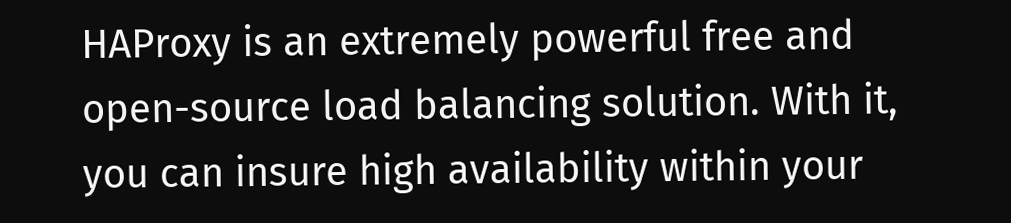HAProxy is an extremely powerful free and open-source load balancing solution. With it, you can insure high availability within your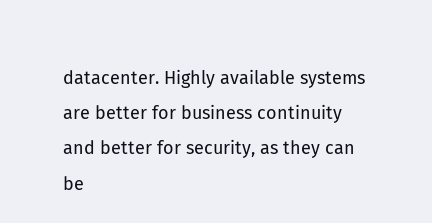datacenter. Highly available systems are better for business continuity and better for security, as they can be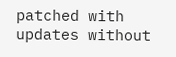patched with updates without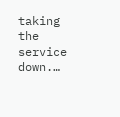taking the service down.…